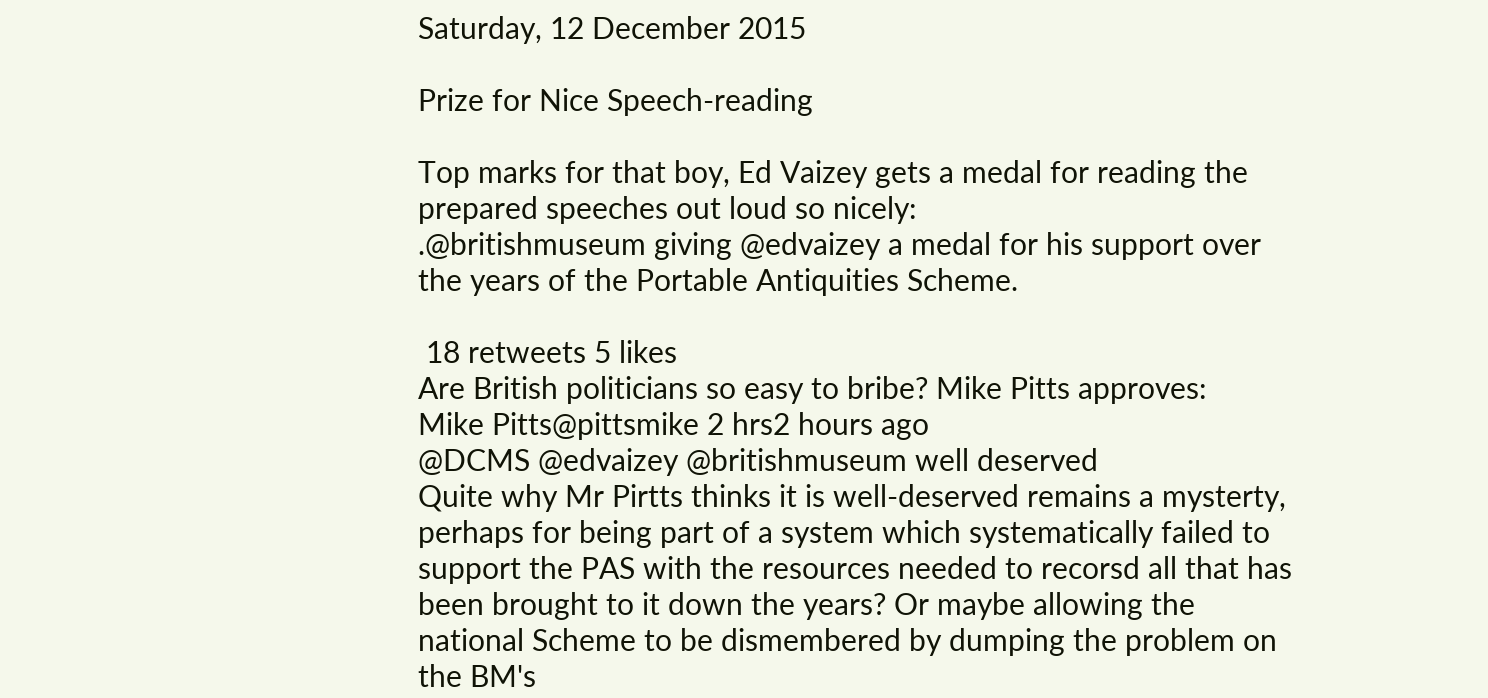Saturday, 12 December 2015

Prize for Nice Speech-reading

Top marks for that boy, Ed Vaizey gets a medal for reading the prepared speeches out loud so nicely:
.@britishmuseum giving @edvaizey a medal for his support over the years of the Portable Antiquities Scheme.

 18 retweets 5 likes
Are British politicians so easy to bribe? Mike Pitts approves:
Mike Pitts@pittsmike 2 hrs2 hours ago
@DCMS @edvaizey @britishmuseum well deserved
Quite why Mr Pirtts thinks it is well-deserved remains a mysterty, perhaps for being part of a system which systematically failed to support the PAS with the resources needed to recorsd all that has been brought to it down the years? Or maybe allowing the national Scheme to be dismembered by dumping the problem on the BM's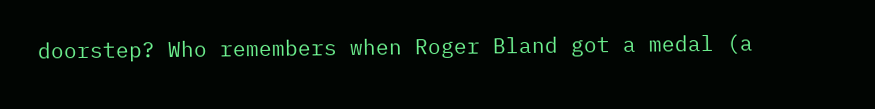doorstep? Who remembers when Roger Bland got a medal (a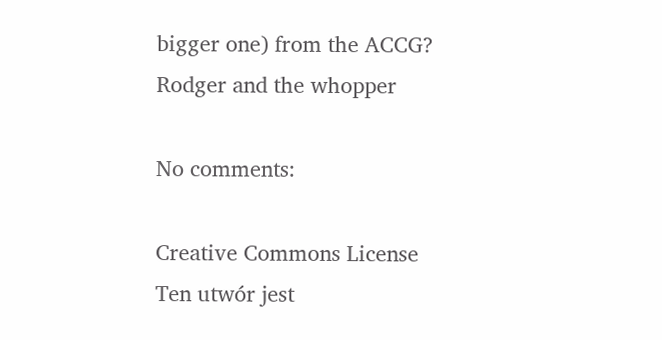bigger one) from the ACCG?
Rodger and the whopper

No comments:

Creative Commons License
Ten utwór jest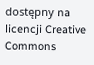dostępny na licencji Creative Commons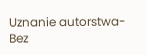Uznanie autorstwa-Bez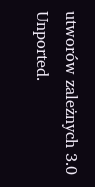utworów zależnych 3.0 Unported.